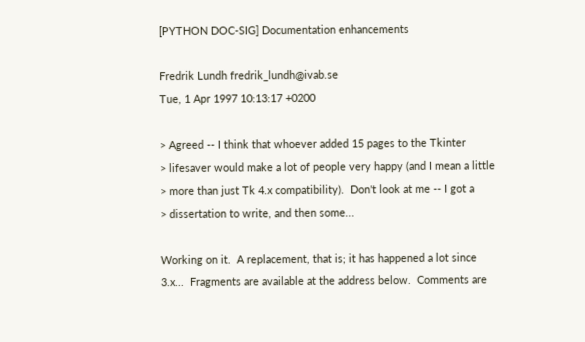[PYTHON DOC-SIG] Documentation enhancements

Fredrik Lundh fredrik_lundh@ivab.se
Tue, 1 Apr 1997 10:13:17 +0200

> Agreed -- I think that whoever added 15 pages to the Tkinter
> lifesaver would make a lot of people very happy (and I mean a little
> more than just Tk 4.x compatibility).  Don't look at me -- I got a
> dissertation to write, and then some...

Working on it.  A replacement, that is; it has happened a lot since
3.x...  Fragments are available at the address below.  Comments are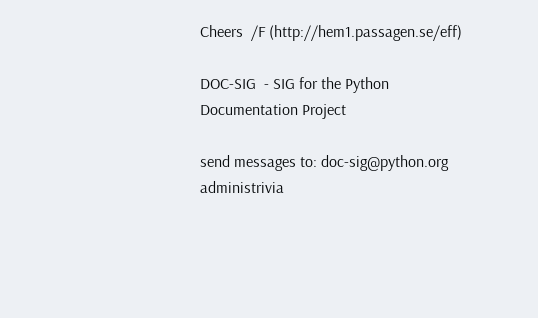Cheers  /F (http://hem1.passagen.se/eff)

DOC-SIG  - SIG for the Python Documentation Project

send messages to: doc-sig@python.org
administrivia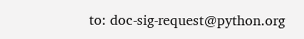to: doc-sig-request@python.org